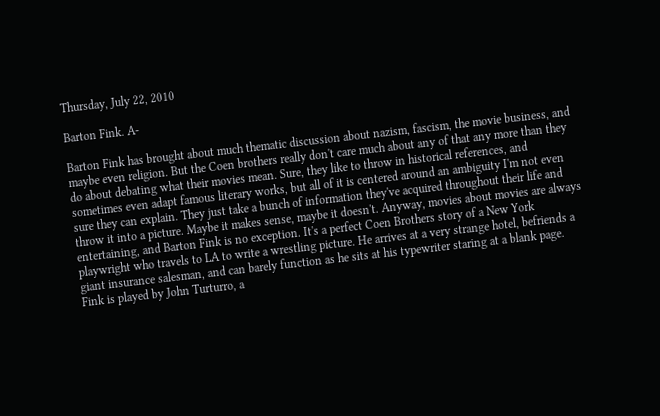Thursday, July 22, 2010

Barton Fink. A-

Barton Fink has brought about much thematic discussion about nazism, fascism, the movie business, and maybe even religion. But the Coen brothers really don't care much about any of that any more than they do about debating what their movies mean. Sure, they like to throw in historical references, and sometimes even adapt famous literary works, but all of it is centered around an ambiguity I'm not even sure they can explain. They just take a bunch of information they've acquired throughout their life and throw it into a picture. Maybe it makes sense, maybe it doesn't. Anyway, movies about movies are always entertaining, and Barton Fink is no exception. It's a perfect Coen Brothers story of a New York playwright who travels to LA to write a wrestling picture. He arrives at a very strange hotel, befriends a giant insurance salesman, and can barely function as he sits at his typewriter staring at a blank page. Fink is played by John Turturro, a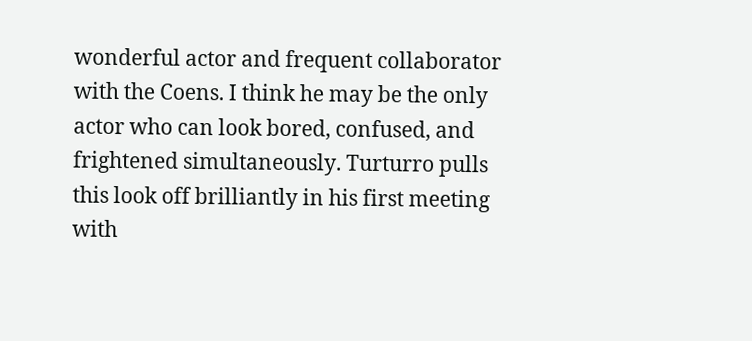wonderful actor and frequent collaborator with the Coens. I think he may be the only actor who can look bored, confused, and frightened simultaneously. Turturro pulls this look off brilliantly in his first meeting with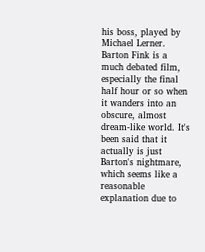his boss, played by Michael Lerner. Barton Fink is a much debated film, especially the final half hour or so when it wanders into an obscure, almost dream-like world. It's been said that it actually is just Barton's nightmare, which seems like a reasonable explanation due to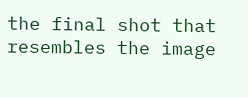the final shot that resembles the image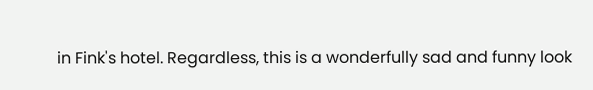in Fink's hotel. Regardless, this is a wonderfully sad and funny look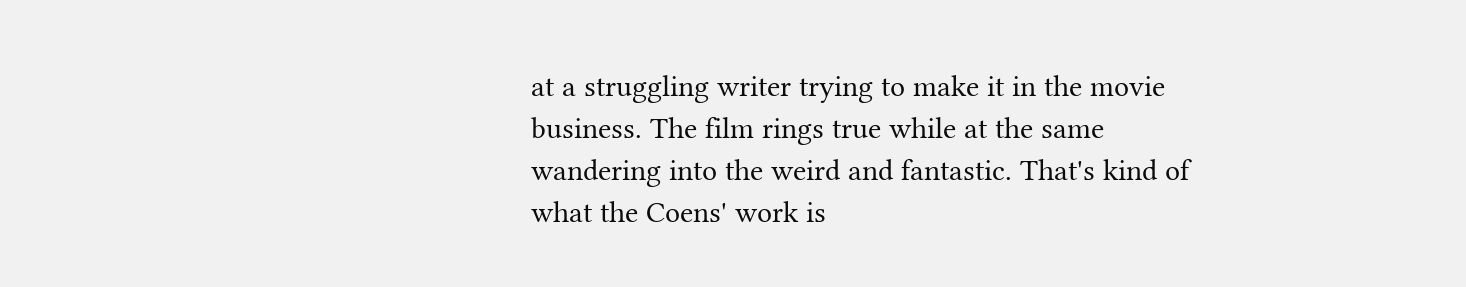at a struggling writer trying to make it in the movie business. The film rings true while at the same wandering into the weird and fantastic. That's kind of what the Coens' work is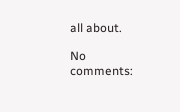all about.

No comments: